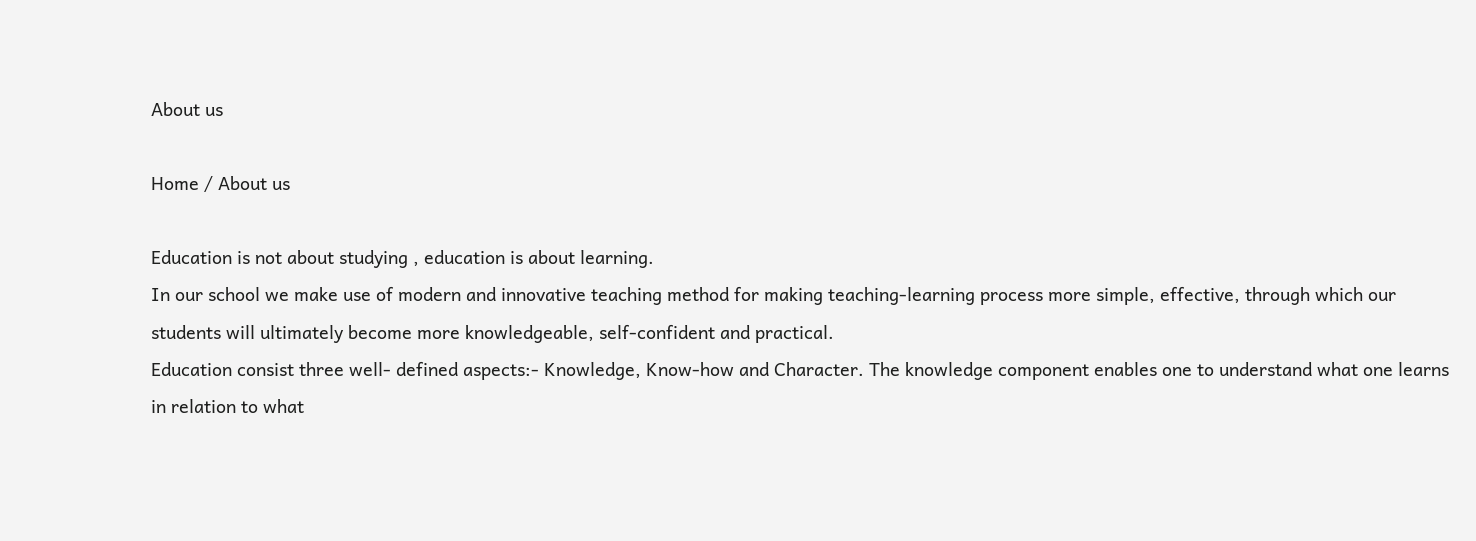About us

Home / About us

Education is not about studying , education is about learning.
In our school we make use of modern and innovative teaching method for making teaching-learning process more simple, effective, through which our students will ultimately become more knowledgeable, self-confident and practical.
Education consist three well- defined aspects:- Knowledge, Know-how and Character. The knowledge component enables one to understand what one learns in relation to what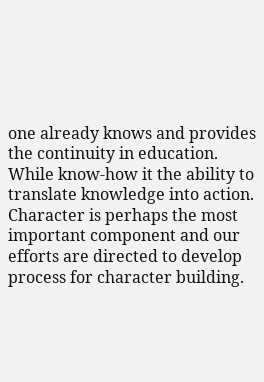one already knows and provides the continuity in education. While know-how it the ability to translate knowledge into action. Character is perhaps the most important component and our efforts are directed to develop process for character building.